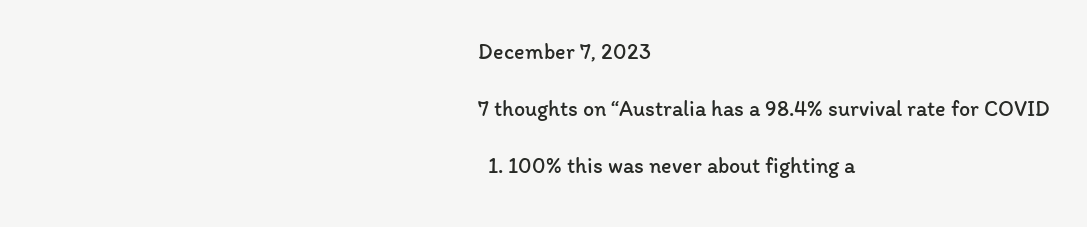December 7, 2023

7 thoughts on “Australia has a 98.4% survival rate for COVID

  1. 100% this was never about fighting a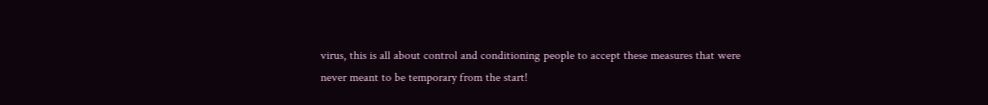virus, this is all about control and conditioning people to accept these measures that were never meant to be temporary from the start!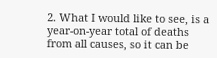2. What I would like to see, is a year-on-year total of deaths from all causes, so it can be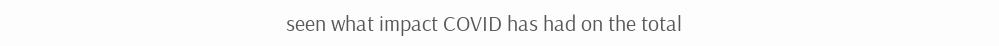seen what impact COVID has had on the total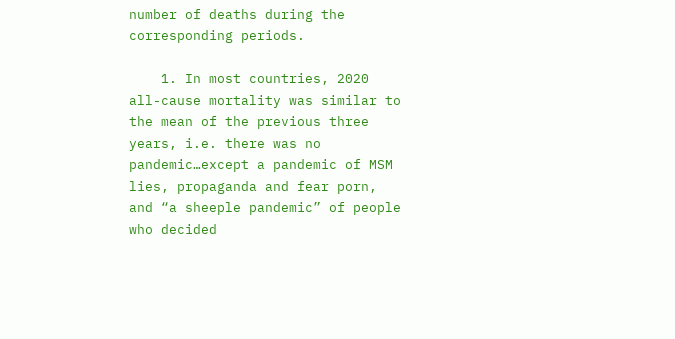number of deaths during the corresponding periods.

    1. In most countries, 2020 all-cause mortality was similar to the mean of the previous three years, i.e. there was no pandemic…except a pandemic of MSM lies, propaganda and fear porn, and “a sheeple pandemic” of people who decided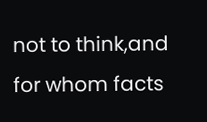not to think,and for whom facts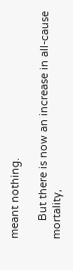meant nothing.

      But there is now an increase in all-cause mortality,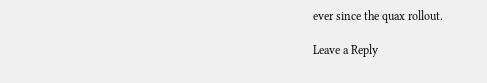ever since the quax rollout.

Leave a Reply